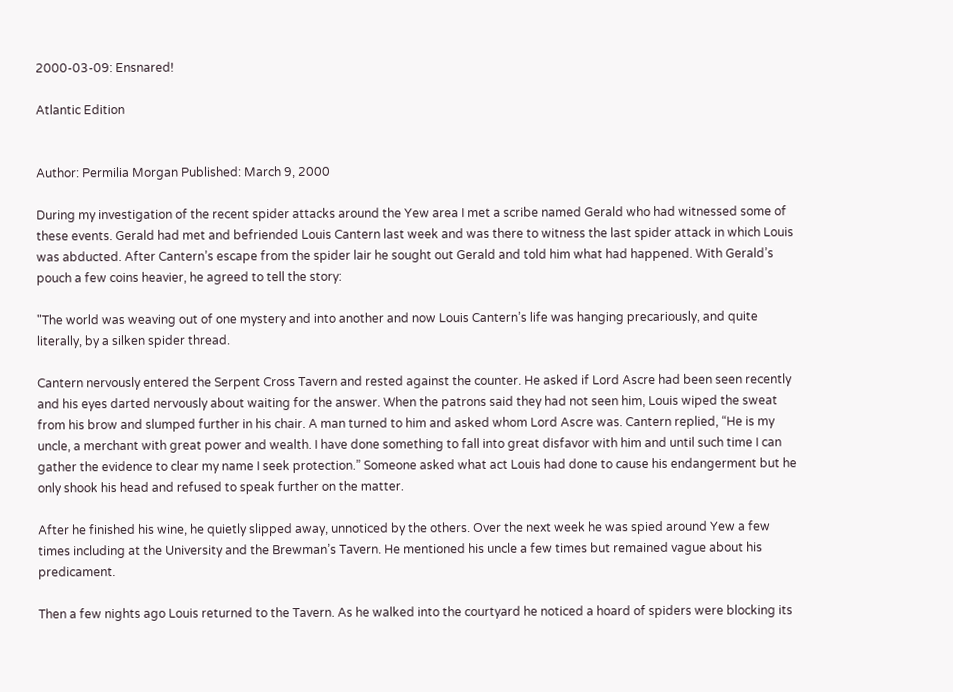2000-03-09: Ensnared!

Atlantic Edition


Author: Permilia Morgan Published: March 9, 2000

During my investigation of the recent spider attacks around the Yew area I met a scribe named Gerald who had witnessed some of these events. Gerald had met and befriended Louis Cantern last week and was there to witness the last spider attack in which Louis was abducted. After Cantern’s escape from the spider lair he sought out Gerald and told him what had happened. With Gerald’s pouch a few coins heavier, he agreed to tell the story:

"The world was weaving out of one mystery and into another and now Louis Cantern’s life was hanging precariously, and quite literally, by a silken spider thread.

Cantern nervously entered the Serpent Cross Tavern and rested against the counter. He asked if Lord Ascre had been seen recently and his eyes darted nervously about waiting for the answer. When the patrons said they had not seen him, Louis wiped the sweat from his brow and slumped further in his chair. A man turned to him and asked whom Lord Ascre was. Cantern replied, “He is my uncle, a merchant with great power and wealth. I have done something to fall into great disfavor with him and until such time I can gather the evidence to clear my name I seek protection.” Someone asked what act Louis had done to cause his endangerment but he only shook his head and refused to speak further on the matter.

After he finished his wine, he quietly slipped away, unnoticed by the others. Over the next week he was spied around Yew a few times including at the University and the Brewman’s Tavern. He mentioned his uncle a few times but remained vague about his predicament.

Then a few nights ago Louis returned to the Tavern. As he walked into the courtyard he noticed a hoard of spiders were blocking its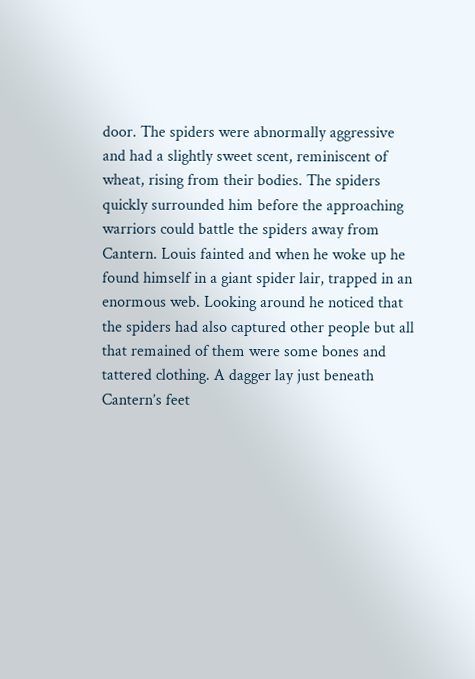door. The spiders were abnormally aggressive and had a slightly sweet scent, reminiscent of wheat, rising from their bodies. The spiders quickly surrounded him before the approaching warriors could battle the spiders away from Cantern. Louis fainted and when he woke up he found himself in a giant spider lair, trapped in an enormous web. Looking around he noticed that the spiders had also captured other people but all that remained of them were some bones and tattered clothing. A dagger lay just beneath Cantern’s feet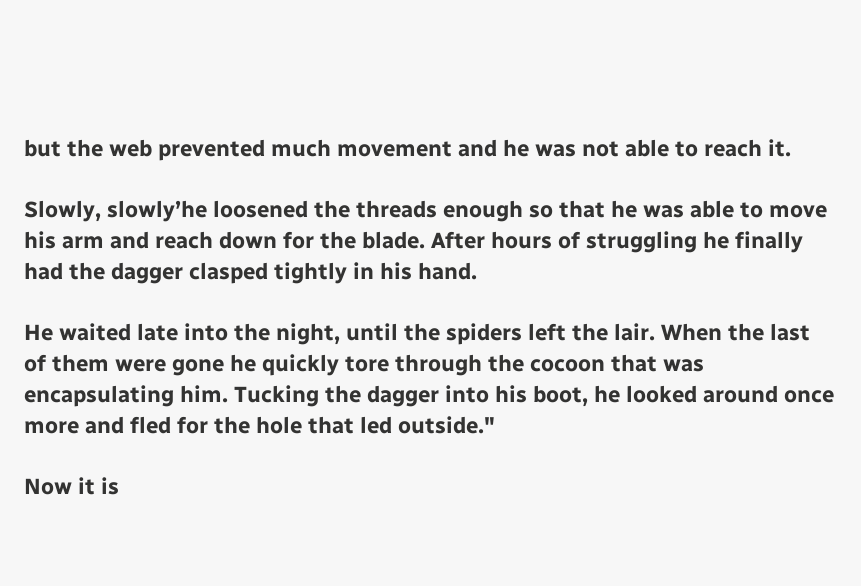but the web prevented much movement and he was not able to reach it.

Slowly, slowly’he loosened the threads enough so that he was able to move his arm and reach down for the blade. After hours of struggling he finally had the dagger clasped tightly in his hand.

He waited late into the night, until the spiders left the lair. When the last of them were gone he quickly tore through the cocoon that was encapsulating him. Tucking the dagger into his boot, he looked around once more and fled for the hole that led outside."

Now it is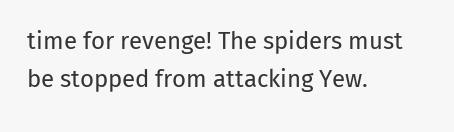time for revenge! The spiders must be stopped from attacking Yew.